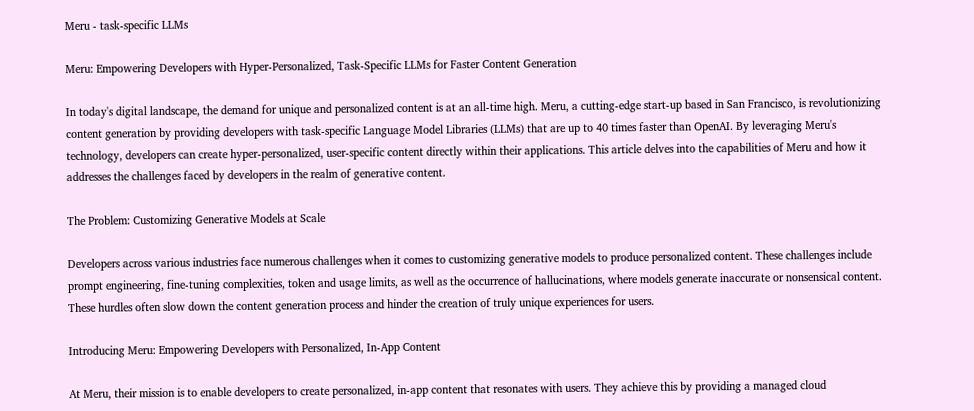Meru - task-specific LLMs

Meru: Empowering Developers with Hyper-Personalized, Task-Specific LLMs for Faster Content Generation

In today's digital landscape, the demand for unique and personalized content is at an all-time high. Meru, a cutting-edge start-up based in San Francisco, is revolutionizing content generation by providing developers with task-specific Language Model Libraries (LLMs) that are up to 40 times faster than OpenAI. By leveraging Meru's technology, developers can create hyper-personalized, user-specific content directly within their applications. This article delves into the capabilities of Meru and how it addresses the challenges faced by developers in the realm of generative content.

The Problem: Customizing Generative Models at Scale

Developers across various industries face numerous challenges when it comes to customizing generative models to produce personalized content. These challenges include prompt engineering, fine-tuning complexities, token and usage limits, as well as the occurrence of hallucinations, where models generate inaccurate or nonsensical content. These hurdles often slow down the content generation process and hinder the creation of truly unique experiences for users.

Introducing Meru: Empowering Developers with Personalized, In-App Content

At Meru, their mission is to enable developers to create personalized, in-app content that resonates with users. They achieve this by providing a managed cloud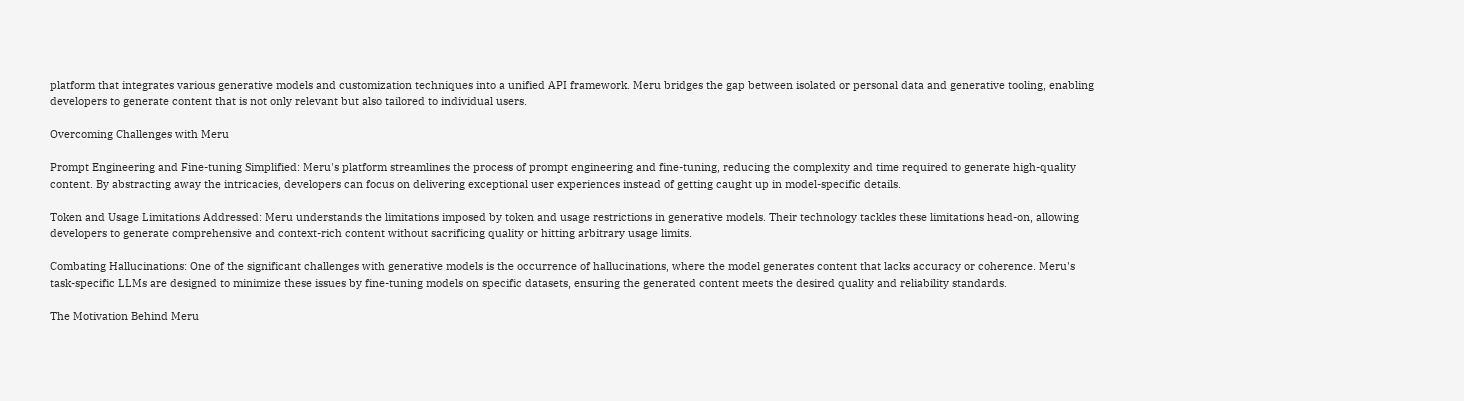platform that integrates various generative models and customization techniques into a unified API framework. Meru bridges the gap between isolated or personal data and generative tooling, enabling developers to generate content that is not only relevant but also tailored to individual users.

Overcoming Challenges with Meru

Prompt Engineering and Fine-tuning Simplified: Meru's platform streamlines the process of prompt engineering and fine-tuning, reducing the complexity and time required to generate high-quality content. By abstracting away the intricacies, developers can focus on delivering exceptional user experiences instead of getting caught up in model-specific details.

Token and Usage Limitations Addressed: Meru understands the limitations imposed by token and usage restrictions in generative models. Their technology tackles these limitations head-on, allowing developers to generate comprehensive and context-rich content without sacrificing quality or hitting arbitrary usage limits.

Combating Hallucinations: One of the significant challenges with generative models is the occurrence of hallucinations, where the model generates content that lacks accuracy or coherence. Meru's task-specific LLMs are designed to minimize these issues by fine-tuning models on specific datasets, ensuring the generated content meets the desired quality and reliability standards.

The Motivation Behind Meru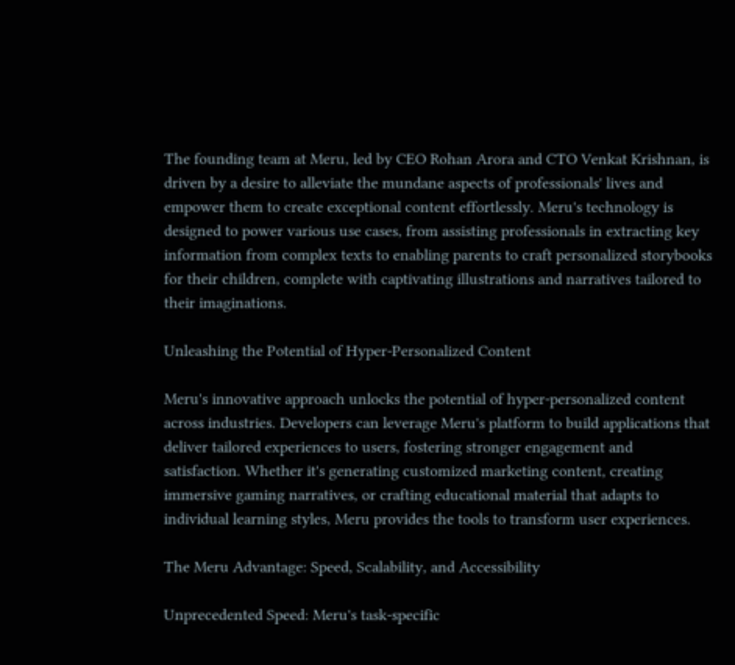The founding team at Meru, led by CEO Rohan Arora and CTO Venkat Krishnan, is driven by a desire to alleviate the mundane aspects of professionals' lives and empower them to create exceptional content effortlessly. Meru's technology is designed to power various use cases, from assisting professionals in extracting key information from complex texts to enabling parents to craft personalized storybooks for their children, complete with captivating illustrations and narratives tailored to their imaginations.

Unleashing the Potential of Hyper-Personalized Content

Meru's innovative approach unlocks the potential of hyper-personalized content across industries. Developers can leverage Meru's platform to build applications that deliver tailored experiences to users, fostering stronger engagement and satisfaction. Whether it's generating customized marketing content, creating immersive gaming narratives, or crafting educational material that adapts to individual learning styles, Meru provides the tools to transform user experiences.

The Meru Advantage: Speed, Scalability, and Accessibility

Unprecedented Speed: Meru's task-specific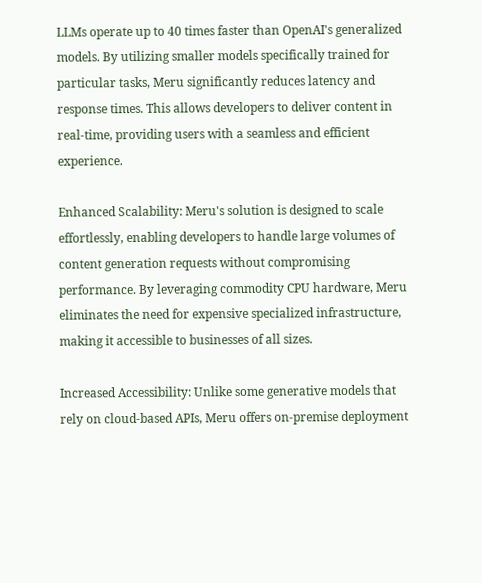LLMs operate up to 40 times faster than OpenAI's generalized models. By utilizing smaller models specifically trained for particular tasks, Meru significantly reduces latency and response times. This allows developers to deliver content in real-time, providing users with a seamless and efficient experience.

Enhanced Scalability: Meru's solution is designed to scale effortlessly, enabling developers to handle large volumes of content generation requests without compromising performance. By leveraging commodity CPU hardware, Meru eliminates the need for expensive specialized infrastructure, making it accessible to businesses of all sizes.

Increased Accessibility: Unlike some generative models that rely on cloud-based APIs, Meru offers on-premise deployment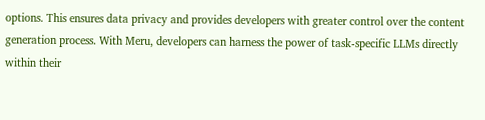options. This ensures data privacy and provides developers with greater control over the content generation process. With Meru, developers can harness the power of task-specific LLMs directly within their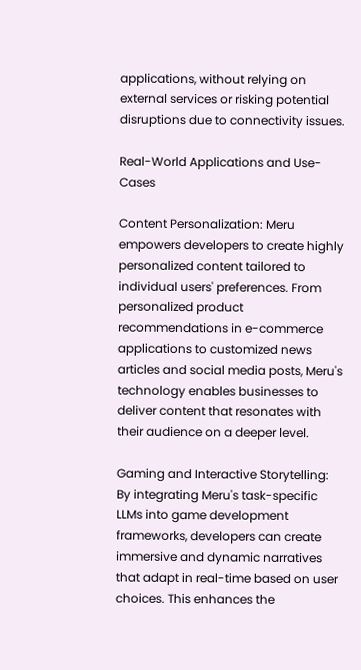applications, without relying on external services or risking potential disruptions due to connectivity issues.

Real-World Applications and Use-Cases

Content Personalization: Meru empowers developers to create highly personalized content tailored to individual users' preferences. From personalized product recommendations in e-commerce applications to customized news articles and social media posts, Meru's technology enables businesses to deliver content that resonates with their audience on a deeper level.

Gaming and Interactive Storytelling: By integrating Meru's task-specific LLMs into game development frameworks, developers can create immersive and dynamic narratives that adapt in real-time based on user choices. This enhances the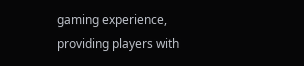gaming experience, providing players with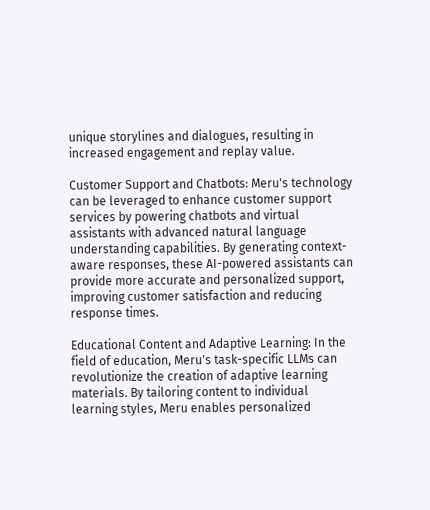unique storylines and dialogues, resulting in increased engagement and replay value.

Customer Support and Chatbots: Meru's technology can be leveraged to enhance customer support services by powering chatbots and virtual assistants with advanced natural language understanding capabilities. By generating context-aware responses, these AI-powered assistants can provide more accurate and personalized support, improving customer satisfaction and reducing response times.

Educational Content and Adaptive Learning: In the field of education, Meru's task-specific LLMs can revolutionize the creation of adaptive learning materials. By tailoring content to individual learning styles, Meru enables personalized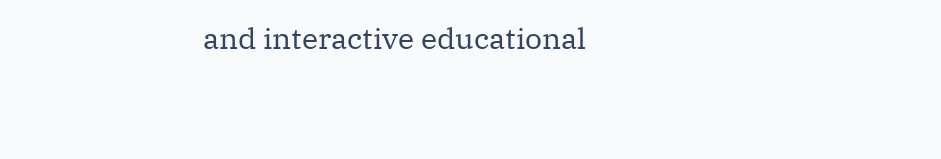and interactive educational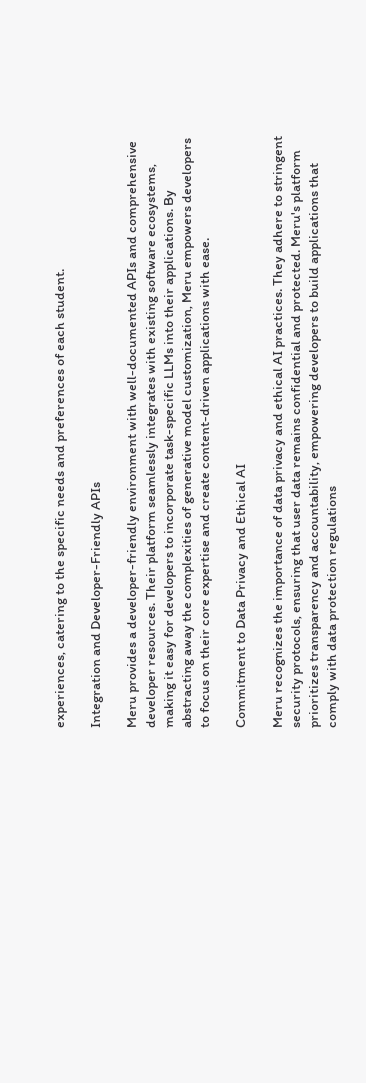experiences, catering to the specific needs and preferences of each student.

Integration and Developer-Friendly APIs

Meru provides a developer-friendly environment with well-documented APIs and comprehensive developer resources. Their platform seamlessly integrates with existing software ecosystems, making it easy for developers to incorporate task-specific LLMs into their applications. By abstracting away the complexities of generative model customization, Meru empowers developers to focus on their core expertise and create content-driven applications with ease.

Commitment to Data Privacy and Ethical AI

Meru recognizes the importance of data privacy and ethical AI practices. They adhere to stringent security protocols, ensuring that user data remains confidential and protected. Meru's platform prioritizes transparency and accountability, empowering developers to build applications that comply with data protection regulations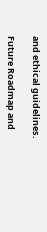and ethical guidelines.

Future Roadmap and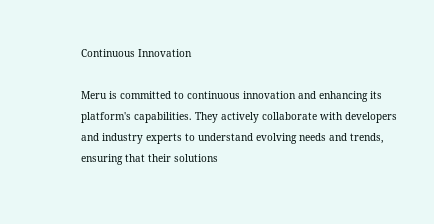Continuous Innovation

Meru is committed to continuous innovation and enhancing its platform's capabilities. They actively collaborate with developers and industry experts to understand evolving needs and trends, ensuring that their solutions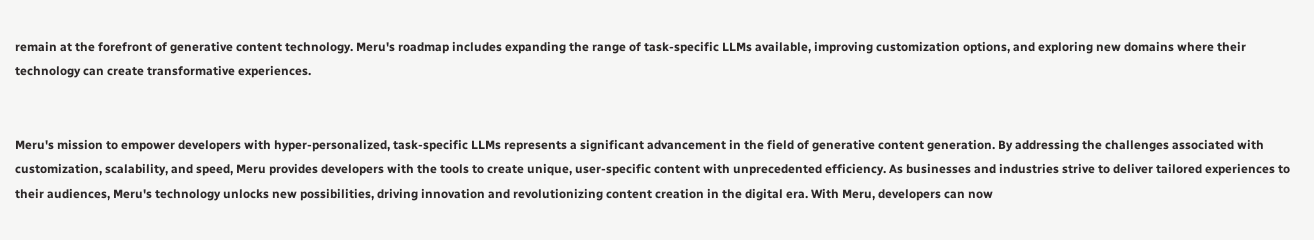remain at the forefront of generative content technology. Meru's roadmap includes expanding the range of task-specific LLMs available, improving customization options, and exploring new domains where their technology can create transformative experiences.


Meru's mission to empower developers with hyper-personalized, task-specific LLMs represents a significant advancement in the field of generative content generation. By addressing the challenges associated with customization, scalability, and speed, Meru provides developers with the tools to create unique, user-specific content with unprecedented efficiency. As businesses and industries strive to deliver tailored experiences to their audiences, Meru's technology unlocks new possibilities, driving innovation and revolutionizing content creation in the digital era. With Meru, developers can now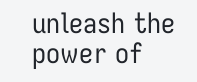unleash the power of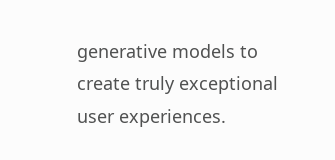generative models to create truly exceptional user experiences.